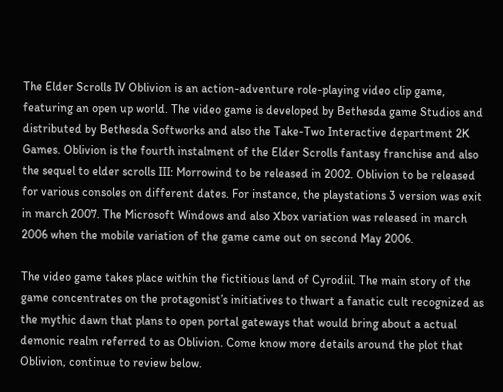The Elder Scrolls IV Oblivion is an action-adventure role-playing video clip game, featuring an open up world. The video game is developed by Bethesda game Studios and distributed by Bethesda Softworks and also the Take-Two Interactive department 2K Games. Oblivion is the fourth instalment of the Elder Scrolls fantasy franchise and also the sequel to elder scrolls III: Morrowind to be released in 2002. Oblivion to be released for various consoles on different dates. For instance, the playstations 3 version was exit in march 2007. The Microsoft Windows and also Xbox variation was released in march 2006 when the mobile variation of the game came out on second May 2006.

The video game takes place within the fictitious land of Cyrodiil. The main story of the game concentrates on the protagonist’s initiatives to thwart a fanatic cult recognized as the mythic dawn that plans to open portal gateways that would bring about a actual demonic realm referred to as Oblivion. Come know more details around the plot that Oblivion, continue to review below.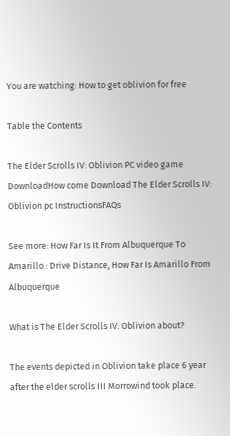You are watching: How to get oblivion for free

Table the Contents

The Elder Scrolls IV: Oblivion PC video game DownloadHow come Download The Elder Scrolls IV: Oblivion pc InstructionsFAQs

See more: How Far Is It From Albuquerque To Amarillo : Drive Distance, How Far Is Amarillo From Albuquerque

What is The Elder Scrolls IV: Oblivion about?

The events depicted in Oblivion take place 6 year after the elder scrolls III Morrowind took place.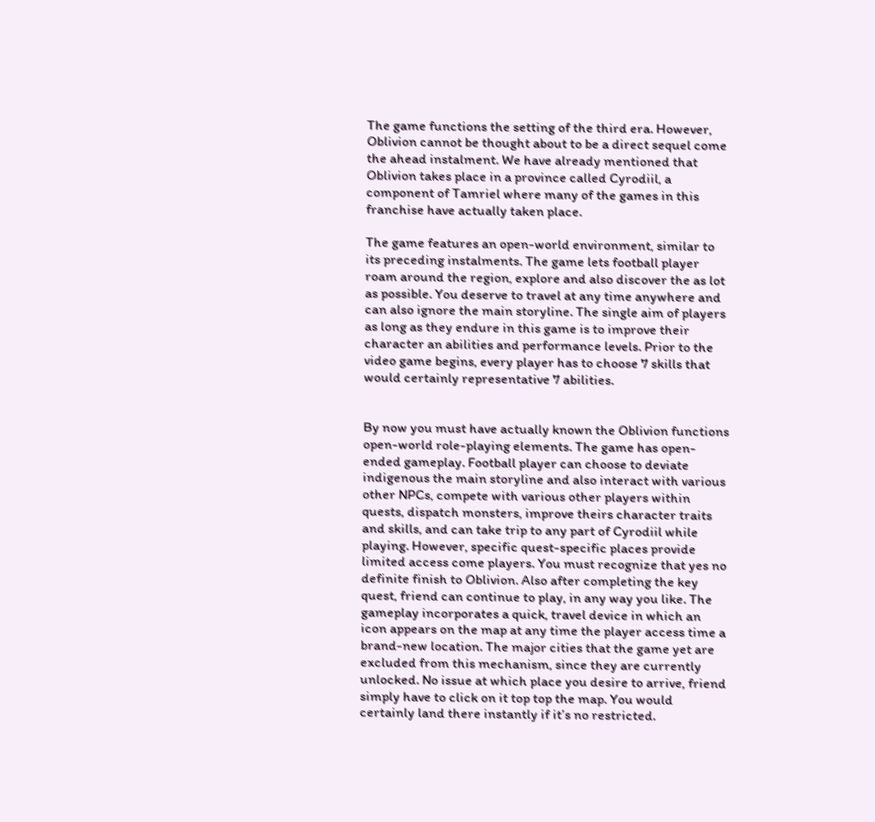The game functions the setting of the third era. However, Oblivion cannot be thought about to be a direct sequel come the ahead instalment. We have already mentioned that Oblivion takes place in a province called Cyrodiil, a component of Tamriel where many of the games in this franchise have actually taken place.

The game features an open-world environment, similar to its preceding instalments. The game lets football player roam around the region, explore and also discover the as lot as possible. You deserve to travel at any time anywhere and can also ignore the main storyline. The single aim of players as long as they endure in this game is to improve their character an abilities and performance levels. Prior to the video game begins, every player has to choose 7 skills that would certainly representative 7 abilities.


By now you must have actually known the Oblivion functions open-world role-playing elements. The game has open-ended gameplay. Football player can choose to deviate indigenous the main storyline and also interact with various other NPCs, compete with various other players within quests, dispatch monsters, improve theirs character traits and skills, and can take trip to any part of Cyrodiil while playing. However, specific quest-specific places provide limited access come players. You must recognize that yes no definite finish to Oblivion. Also after completing the key quest, friend can continue to play, in any way you like. The gameplay incorporates a quick, travel device in which an icon appears on the map at any time the player access time a brand-new location. The major cities that the game yet are excluded from this mechanism, since they are currently unlocked. No issue at which place you desire to arrive, friend simply have to click on it top top the map. You would certainly land there instantly if it’s no restricted.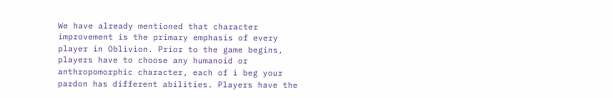We have already mentioned that character improvement is the primary emphasis of every player in Oblivion. Prior to the game begins, players have to choose any humanoid or anthropomorphic character, each of i beg your pardon has different abilities. Players have the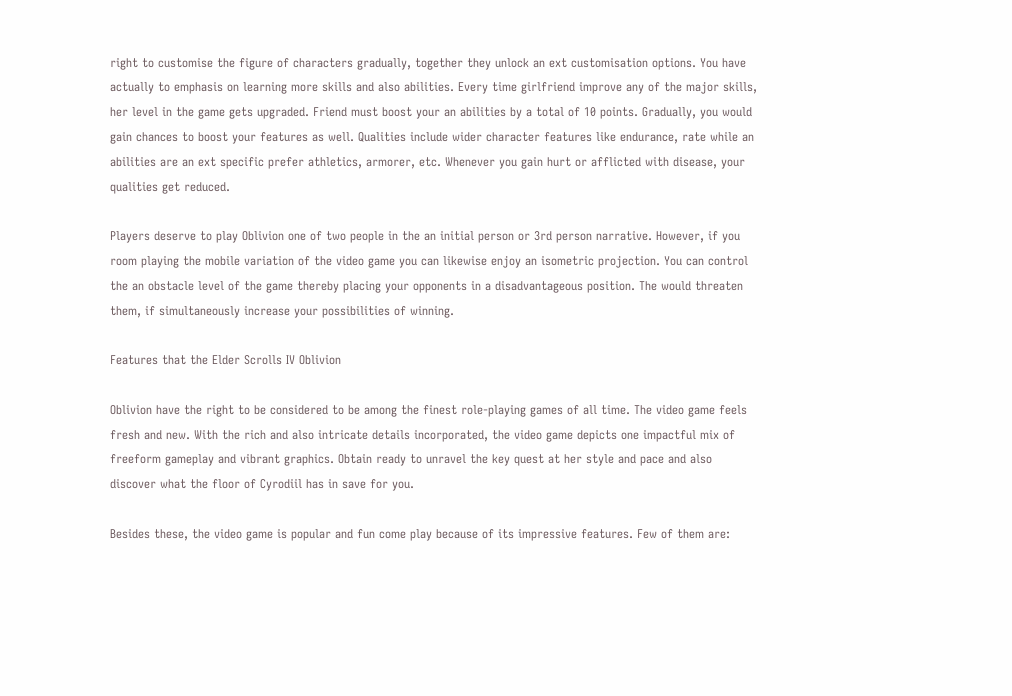right to customise the figure of characters gradually, together they unlock an ext customisation options. You have actually to emphasis on learning more skills and also abilities. Every time girlfriend improve any of the major skills, her level in the game gets upgraded. Friend must boost your an abilities by a total of 10 points. Gradually, you would gain chances to boost your features as well. Qualities include wider character features like endurance, rate while an abilities are an ext specific prefer athletics, armorer, etc. Whenever you gain hurt or afflicted with disease, your qualities get reduced.

Players deserve to play Oblivion one of two people in the an initial person or 3rd person narrative. However, if you room playing the mobile variation of the video game you can likewise enjoy an isometric projection. You can control the an obstacle level of the game thereby placing your opponents in a disadvantageous position. The would threaten them, if simultaneously increase your possibilities of winning.

Features that the Elder Scrolls IV Oblivion

Oblivion have the right to be considered to be among the finest role-playing games of all time. The video game feels fresh and new. With the rich and also intricate details incorporated, the video game depicts one impactful mix of freeform gameplay and vibrant graphics. Obtain ready to unravel the key quest at her style and pace and also discover what the floor of Cyrodiil has in save for you.

Besides these, the video game is popular and fun come play because of its impressive features. Few of them are: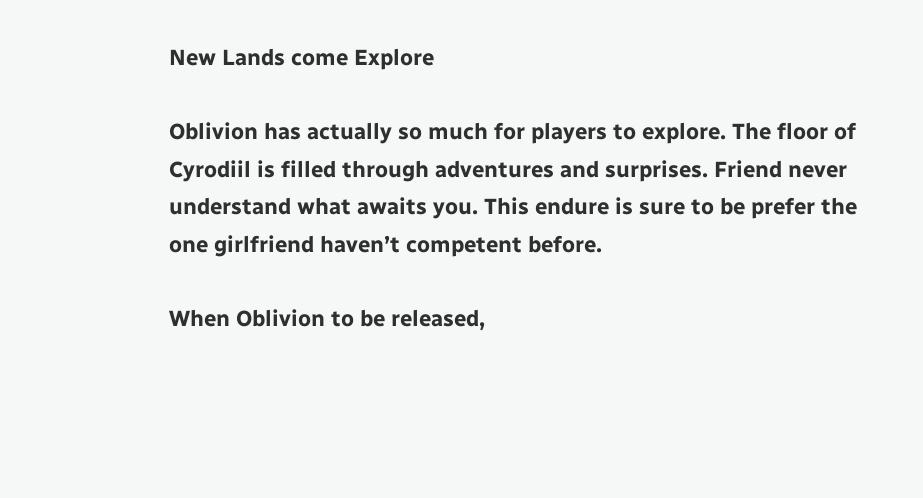New Lands come Explore

Oblivion has actually so much for players to explore. The floor of Cyrodiil is filled through adventures and surprises. Friend never understand what awaits you. This endure is sure to be prefer the one girlfriend haven’t competent before.

When Oblivion to be released,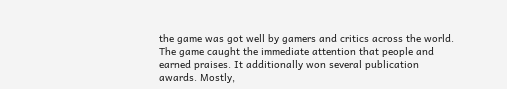the game was got well by gamers and critics across the world. The game caught the immediate attention that people and earned praises. It additionally won several publication awards. Mostly,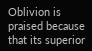Oblivion is praised because that its superior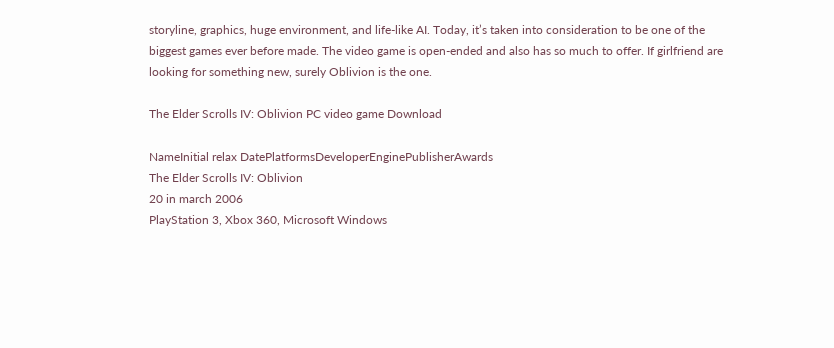storyline, graphics, huge environment, and life-like AI. Today, it’s taken into consideration to be one of the biggest games ever before made. The video game is open-ended and also has so much to offer. If girlfriend are looking for something new, surely Oblivion is the one.

The Elder Scrolls IV: Oblivion PC video game Download

NameInitial relax DatePlatformsDeveloperEnginePublisherAwards
The Elder Scrolls IV: Oblivion
20 in march 2006
PlayStation 3, Xbox 360, Microsoft Windows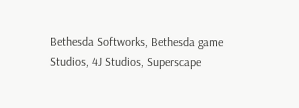Bethesda Softworks, Bethesda game Studios, 4J Studios, Superscape